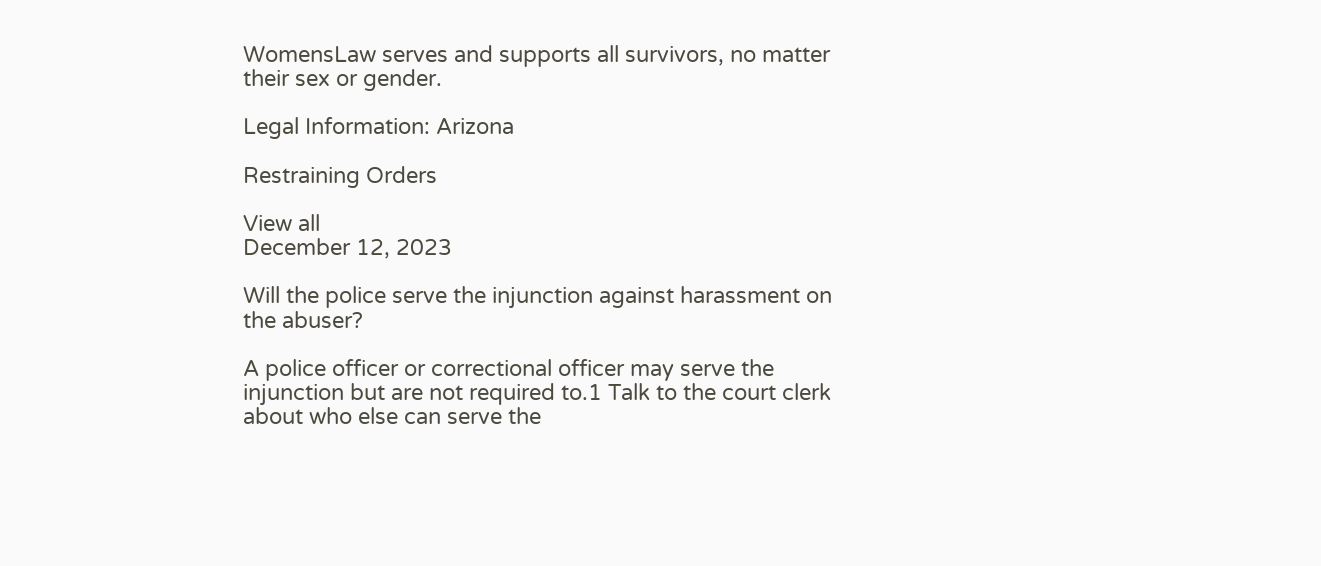WomensLaw serves and supports all survivors, no matter their sex or gender.

Legal Information: Arizona

Restraining Orders

View all
December 12, 2023

Will the police serve the injunction against harassment on the abuser?

A police officer or correctional officer may serve the injunction but are not required to.1 Talk to the court clerk about who else can serve the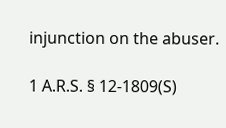injunction on the abuser.

1 A.R.S. § 12-1809(S)